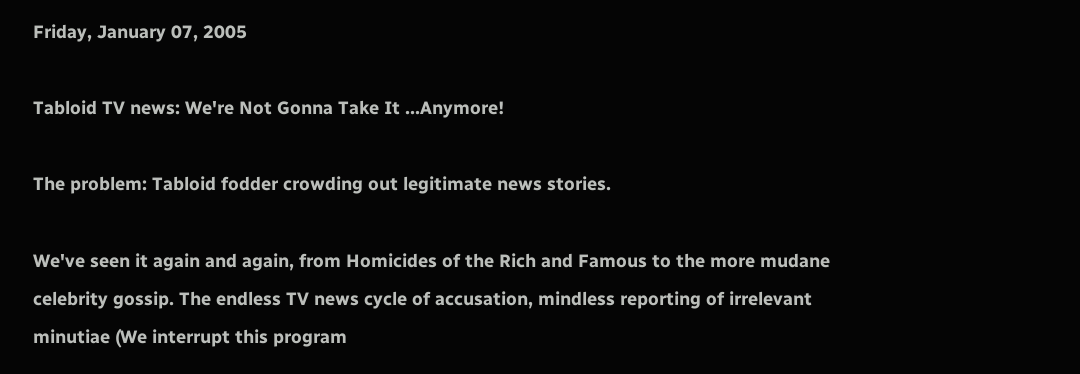Friday, January 07, 2005

Tabloid TV news: We're Not Gonna Take It ...Anymore!

The problem: Tabloid fodder crowding out legitimate news stories.

We've seen it again and again, from Homicides of the Rich and Famous to the more mudane celebrity gossip. The endless TV news cycle of accusation, mindless reporting of irrelevant minutiae (We interrupt this program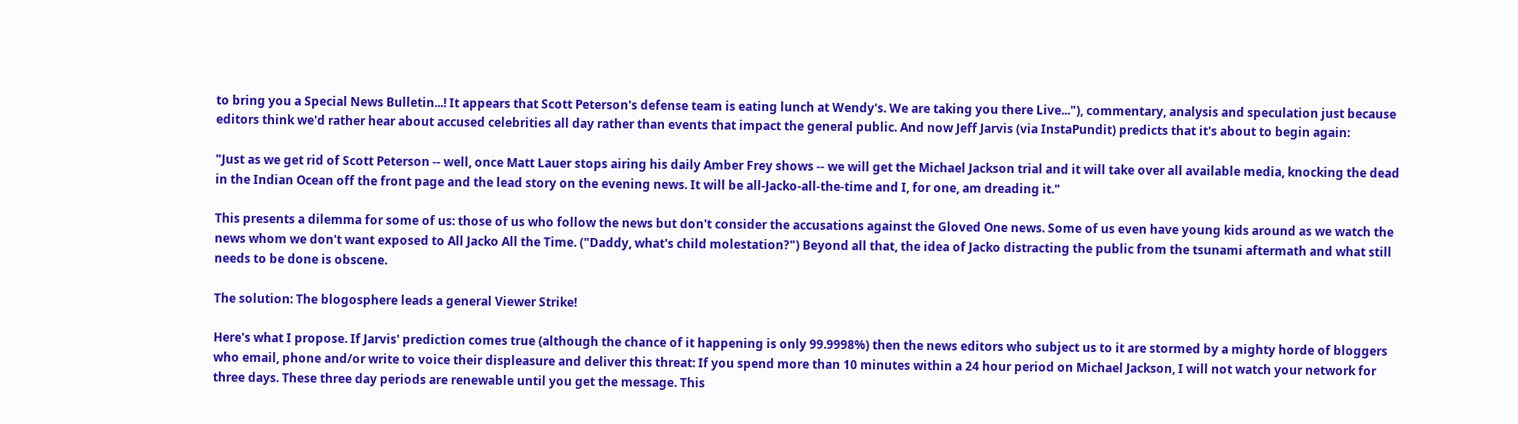to bring you a Special News Bulletin...! It appears that Scott Peterson's defense team is eating lunch at Wendy's. We are taking you there Live..."), commentary, analysis and speculation just because editors think we'd rather hear about accused celebrities all day rather than events that impact the general public. And now Jeff Jarvis (via InstaPundit) predicts that it's about to begin again:

"Just as we get rid of Scott Peterson -- well, once Matt Lauer stops airing his daily Amber Frey shows -- we will get the Michael Jackson trial and it will take over all available media, knocking the dead in the Indian Ocean off the front page and the lead story on the evening news. It will be all-Jacko-all-the-time and I, for one, am dreading it."

This presents a dilemma for some of us: those of us who follow the news but don't consider the accusations against the Gloved One news. Some of us even have young kids around as we watch the news whom we don't want exposed to All Jacko All the Time. ("Daddy, what's child molestation?") Beyond all that, the idea of Jacko distracting the public from the tsunami aftermath and what still needs to be done is obscene.

The solution: The blogosphere leads a general Viewer Strike!

Here's what I propose. If Jarvis' prediction comes true (although the chance of it happening is only 99.9998%) then the news editors who subject us to it are stormed by a mighty horde of bloggers who email, phone and/or write to voice their displeasure and deliver this threat: If you spend more than 10 minutes within a 24 hour period on Michael Jackson, I will not watch your network for three days. These three day periods are renewable until you get the message. This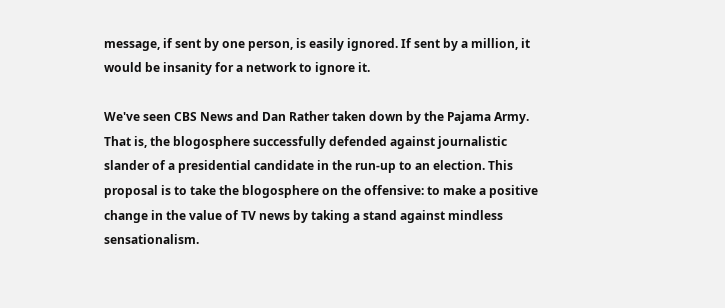message, if sent by one person, is easily ignored. If sent by a million, it would be insanity for a network to ignore it.

We've seen CBS News and Dan Rather taken down by the Pajama Army. That is, the blogosphere successfully defended against journalistic slander of a presidential candidate in the run-up to an election. This proposal is to take the blogosphere on the offensive: to make a positive change in the value of TV news by taking a stand against mindless sensationalism.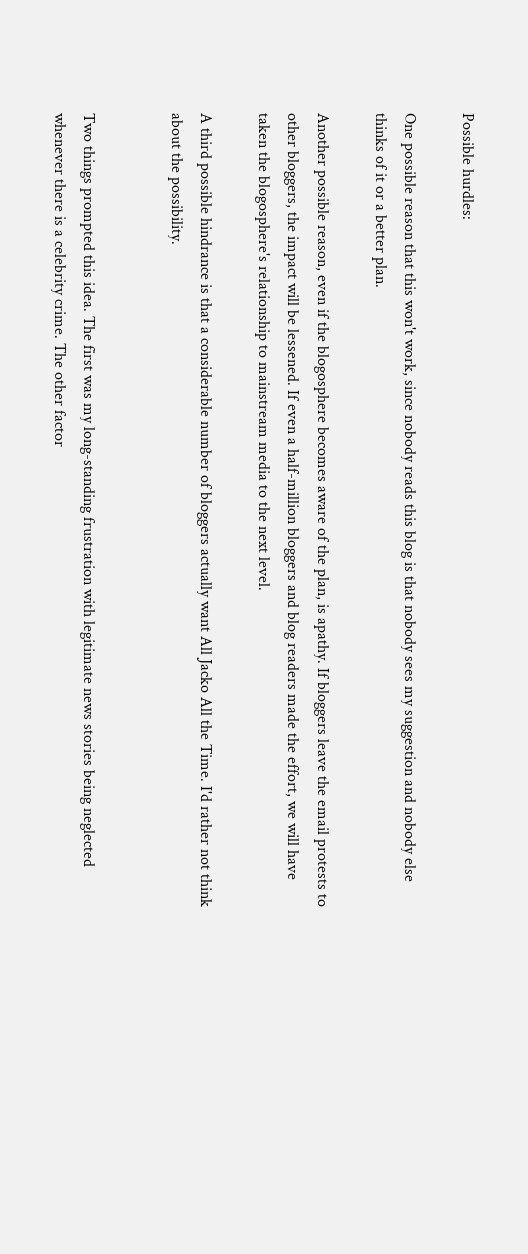Possible hurdles:

One possible reason that this won't work, since nobody reads this blog is that nobody sees my suggestion and nobody else thinks of it or a better plan.

Another possible reason, even if the blogosphere becomes aware of the plan, is apathy. If bloggers leave the email protests to other bloggers, the impact will be lessened. If even a half-million bloggers and blog readers made the effort, we will have taken the blogosphere's relationship to mainstream media to the next level.

A third possible hindrance is that a considerable number of bloggers actually want All Jacko All the Time. I'd rather not think about the possibility.


Two things prompted this idea. The first was my long-standing frustration with legitimate news stories being neglected whenever there is a celebrity crime. The other factor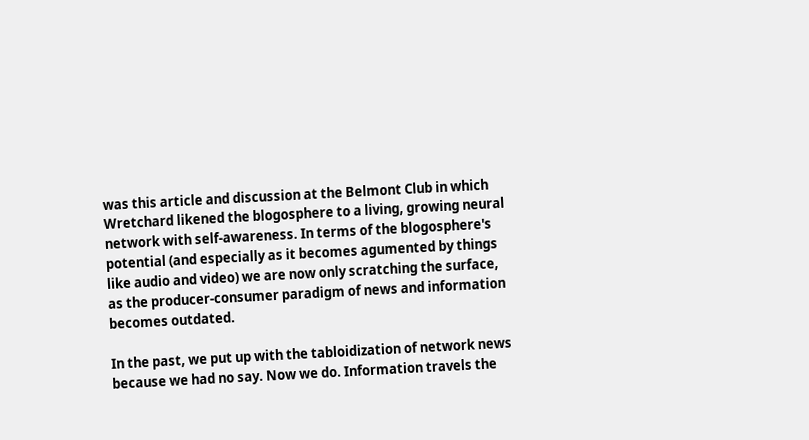was this article and discussion at the Belmont Club in which Wretchard likened the blogosphere to a living, growing neural network with self-awareness. In terms of the blogosphere's potential (and especially as it becomes agumented by things like audio and video) we are now only scratching the surface, as the producer-consumer paradigm of news and information becomes outdated.

In the past, we put up with the tabloidization of network news because we had no say. Now we do. Information travels the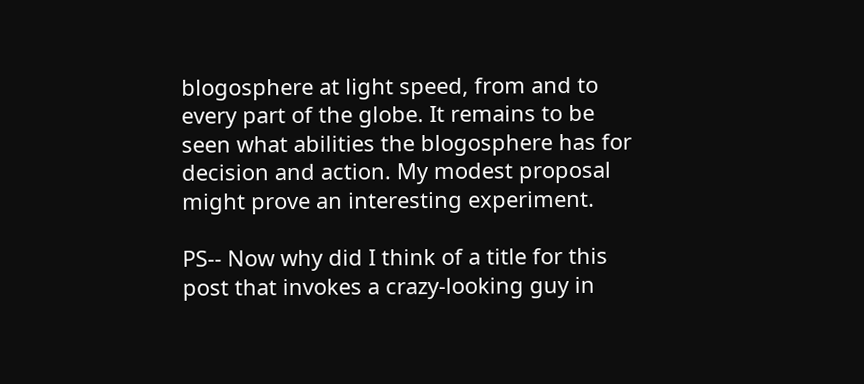blogosphere at light speed, from and to every part of the globe. It remains to be seen what abilities the blogosphere has for decision and action. My modest proposal might prove an interesting experiment.

PS-- Now why did I think of a title for this post that invokes a crazy-looking guy in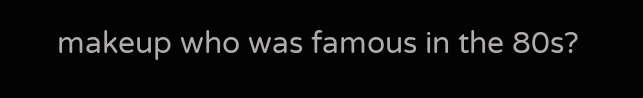makeup who was famous in the 80s?